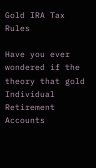Gold IRA Tax Rules

Have you ever wondered if the theory that gold Individual Retirement Accounts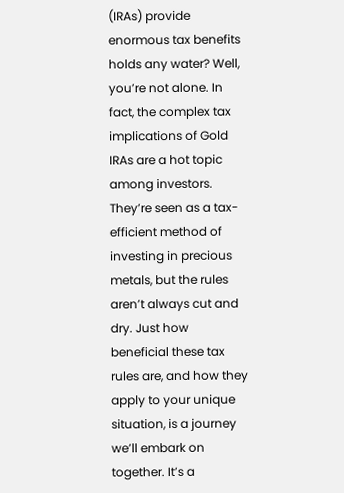(IRAs) provide enormous tax benefits holds any water? Well, you’re not alone. In fact, the complex tax implications of Gold IRAs are a hot topic among investors. They’re seen as a tax-efficient method of investing in precious metals, but the rules aren’t always cut and dry. Just how beneficial these tax rules are, and how they apply to your unique situation, is a journey we’ll embark on together. It’s a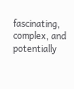fascinating, complex, and potentially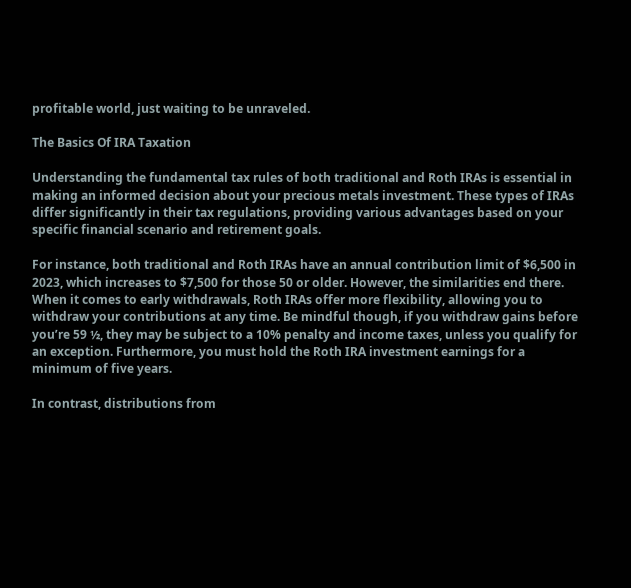profitable world, just waiting to be unraveled.

The Basics Of IRA Taxation

Understanding the fundamental tax rules of both traditional and Roth IRAs is essential in making an informed decision about your precious metals investment. These types of IRAs differ significantly in their tax regulations, providing various advantages based on your specific financial scenario and retirement goals.

For instance, both traditional and Roth IRAs have an annual contribution limit of $6,500 in 2023, which increases to $7,500 for those 50 or older. However, the similarities end there. When it comes to early withdrawals, Roth IRAs offer more flexibility, allowing you to withdraw your contributions at any time. Be mindful though, if you withdraw gains before you’re 59 ½, they may be subject to a 10% penalty and income taxes, unless you qualify for an exception. Furthermore, you must hold the Roth IRA investment earnings for a minimum of five years.

In contrast, distributions from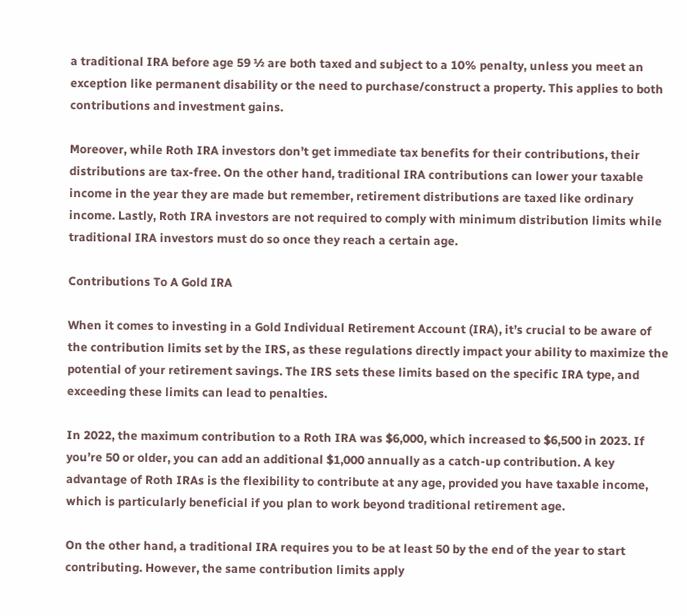a traditional IRA before age 59 ½ are both taxed and subject to a 10% penalty, unless you meet an exception like permanent disability or the need to purchase/construct a property. This applies to both contributions and investment gains.

Moreover, while Roth IRA investors don’t get immediate tax benefits for their contributions, their distributions are tax-free. On the other hand, traditional IRA contributions can lower your taxable income in the year they are made but remember, retirement distributions are taxed like ordinary income. Lastly, Roth IRA investors are not required to comply with minimum distribution limits while traditional IRA investors must do so once they reach a certain age.

Contributions To A Gold IRA

When it comes to investing in a Gold Individual Retirement Account (IRA), it’s crucial to be aware of the contribution limits set by the IRS, as these regulations directly impact your ability to maximize the potential of your retirement savings. The IRS sets these limits based on the specific IRA type, and exceeding these limits can lead to penalties.

In 2022, the maximum contribution to a Roth IRA was $6,000, which increased to $6,500 in 2023. If you’re 50 or older, you can add an additional $1,000 annually as a catch-up contribution. A key advantage of Roth IRAs is the flexibility to contribute at any age, provided you have taxable income, which is particularly beneficial if you plan to work beyond traditional retirement age.

On the other hand, a traditional IRA requires you to be at least 50 by the end of the year to start contributing. However, the same contribution limits apply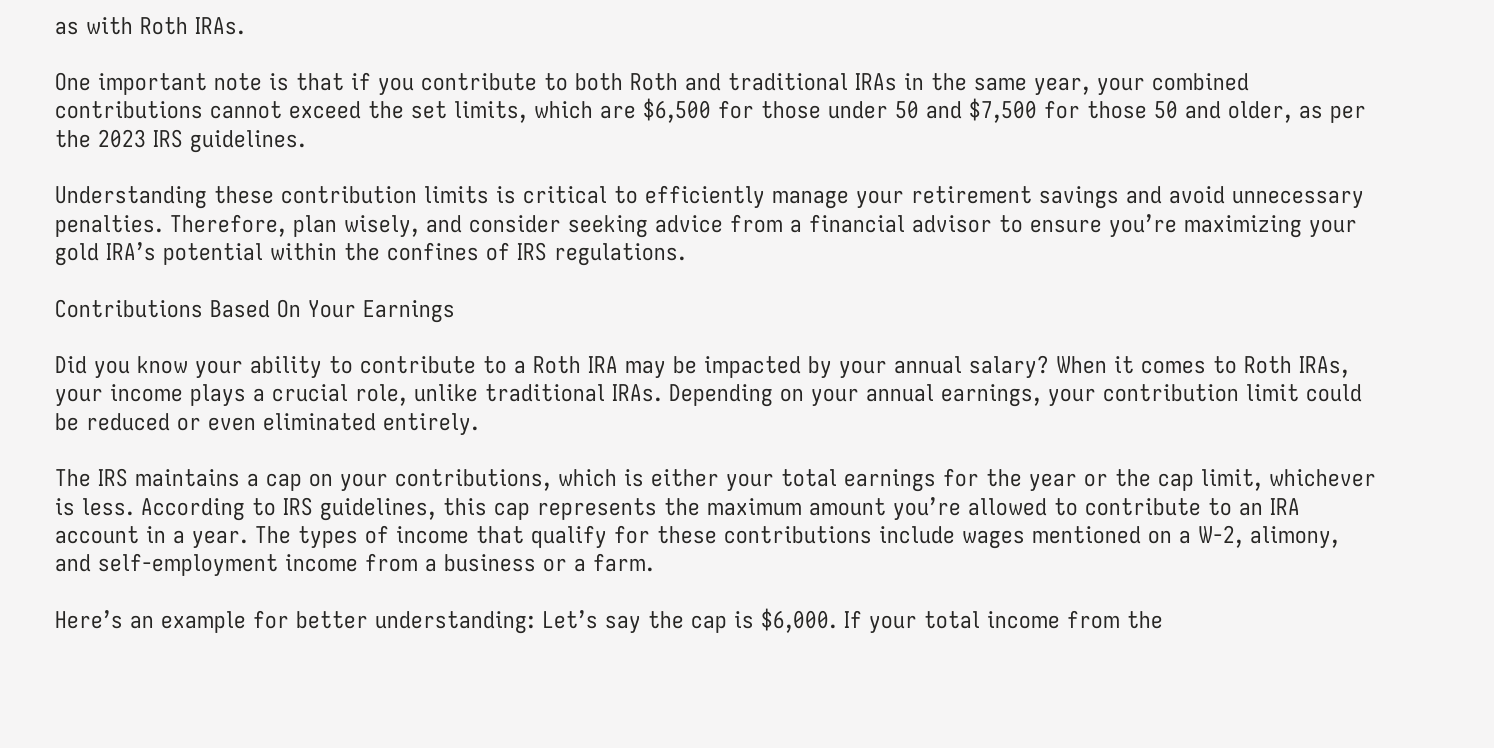as with Roth IRAs.

One important note is that if you contribute to both Roth and traditional IRAs in the same year, your combined contributions cannot exceed the set limits, which are $6,500 for those under 50 and $7,500 for those 50 and older, as per the 2023 IRS guidelines.

Understanding these contribution limits is critical to efficiently manage your retirement savings and avoid unnecessary penalties. Therefore, plan wisely, and consider seeking advice from a financial advisor to ensure you’re maximizing your gold IRA’s potential within the confines of IRS regulations.

Contributions Based On Your Earnings

Did you know your ability to contribute to a Roth IRA may be impacted by your annual salary? When it comes to Roth IRAs, your income plays a crucial role, unlike traditional IRAs. Depending on your annual earnings, your contribution limit could be reduced or even eliminated entirely.

The IRS maintains a cap on your contributions, which is either your total earnings for the year or the cap limit, whichever is less. According to IRS guidelines, this cap represents the maximum amount you’re allowed to contribute to an IRA account in a year. The types of income that qualify for these contributions include wages mentioned on a W-2, alimony, and self-employment income from a business or a farm.

Here’s an example for better understanding: Let’s say the cap is $6,000. If your total income from the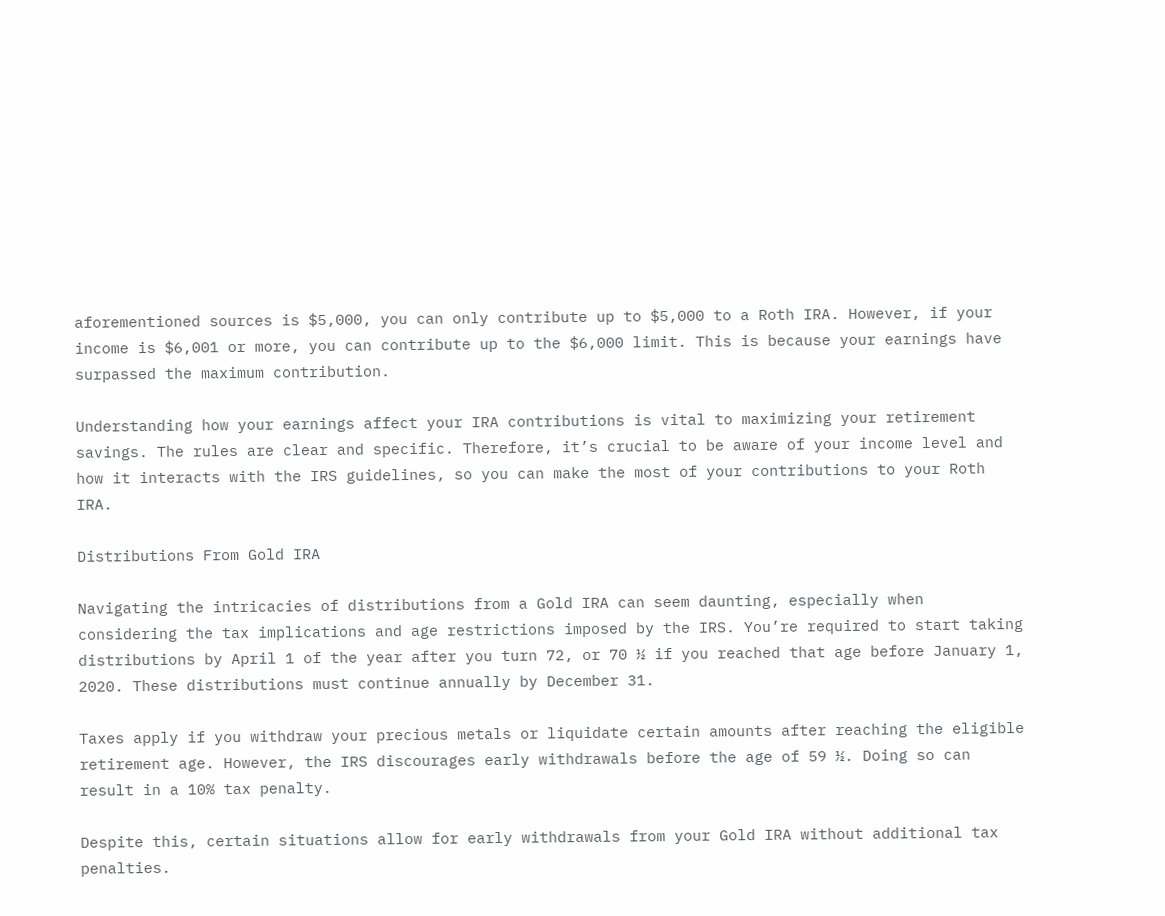aforementioned sources is $5,000, you can only contribute up to $5,000 to a Roth IRA. However, if your income is $6,001 or more, you can contribute up to the $6,000 limit. This is because your earnings have surpassed the maximum contribution.

Understanding how your earnings affect your IRA contributions is vital to maximizing your retirement savings. The rules are clear and specific. Therefore, it’s crucial to be aware of your income level and how it interacts with the IRS guidelines, so you can make the most of your contributions to your Roth IRA.

Distributions From Gold IRA

Navigating the intricacies of distributions from a Gold IRA can seem daunting, especially when considering the tax implications and age restrictions imposed by the IRS. You’re required to start taking distributions by April 1 of the year after you turn 72, or 70 ½ if you reached that age before January 1, 2020. These distributions must continue annually by December 31.

Taxes apply if you withdraw your precious metals or liquidate certain amounts after reaching the eligible retirement age. However, the IRS discourages early withdrawals before the age of 59 ½. Doing so can result in a 10% tax penalty.

Despite this, certain situations allow for early withdrawals from your Gold IRA without additional tax penalties.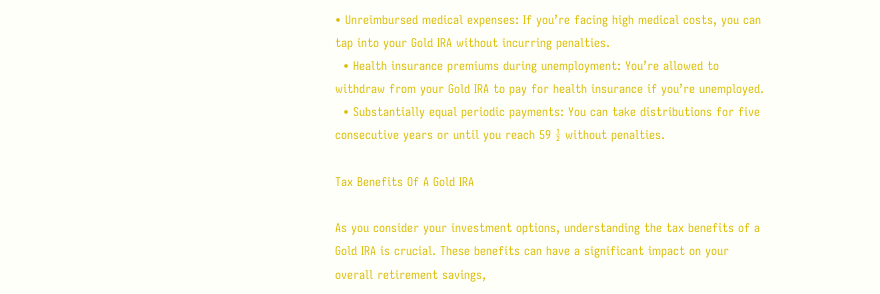• Unreimbursed medical expenses: If you’re facing high medical costs, you can tap into your Gold IRA without incurring penalties.
  • Health insurance premiums during unemployment: You’re allowed to withdraw from your Gold IRA to pay for health insurance if you’re unemployed.
  • Substantially equal periodic payments: You can take distributions for five consecutive years or until you reach 59 ½ without penalties.

Tax Benefits Of A Gold IRA

As you consider your investment options, understanding the tax benefits of a Gold IRA is crucial. These benefits can have a significant impact on your overall retirement savings,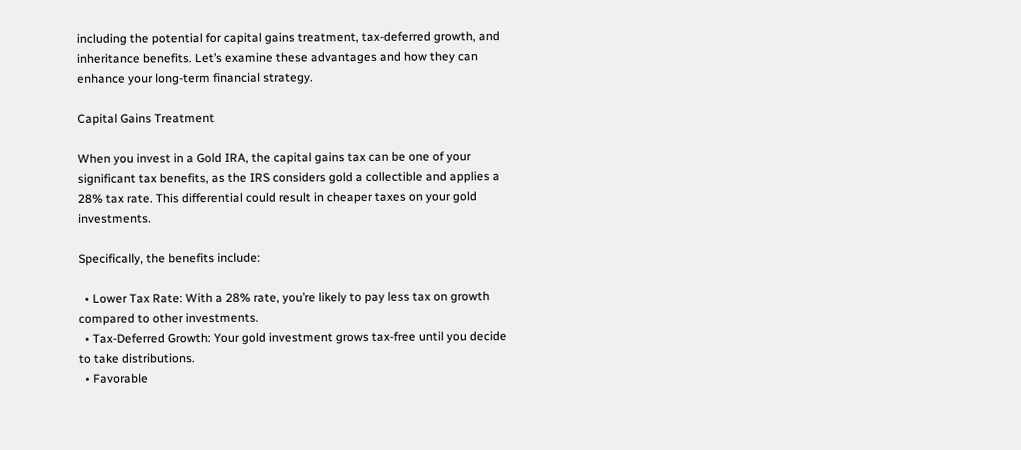including the potential for capital gains treatment, tax-deferred growth, and inheritance benefits. Let’s examine these advantages and how they can enhance your long-term financial strategy.

Capital Gains Treatment

When you invest in a Gold IRA, the capital gains tax can be one of your significant tax benefits, as the IRS considers gold a collectible and applies a 28% tax rate. This differential could result in cheaper taxes on your gold investments.

Specifically, the benefits include:

  • Lower Tax Rate: With a 28% rate, you’re likely to pay less tax on growth compared to other investments.
  • Tax-Deferred Growth: Your gold investment grows tax-free until you decide to take distributions.
  • Favorable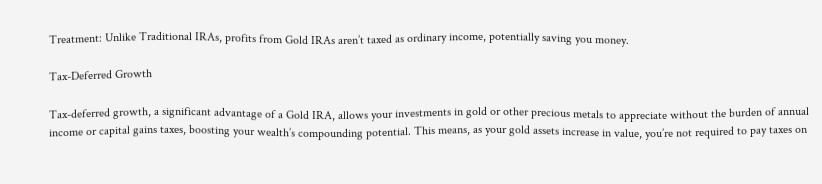Treatment: Unlike Traditional IRAs, profits from Gold IRAs aren’t taxed as ordinary income, potentially saving you money.

Tax-Deferred Growth

Tax-deferred growth, a significant advantage of a Gold IRA, allows your investments in gold or other precious metals to appreciate without the burden of annual income or capital gains taxes, boosting your wealth’s compounding potential. This means, as your gold assets increase in value, you’re not required to pay taxes on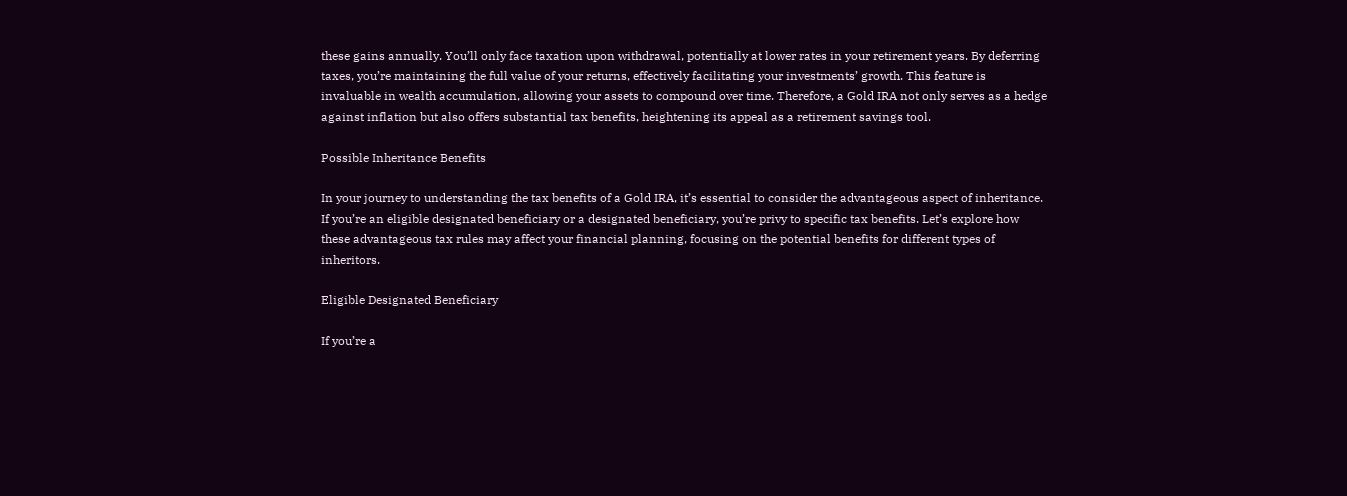these gains annually. You’ll only face taxation upon withdrawal, potentially at lower rates in your retirement years. By deferring taxes, you’re maintaining the full value of your returns, effectively facilitating your investments’ growth. This feature is invaluable in wealth accumulation, allowing your assets to compound over time. Therefore, a Gold IRA not only serves as a hedge against inflation but also offers substantial tax benefits, heightening its appeal as a retirement savings tool.

Possible Inheritance Benefits

In your journey to understanding the tax benefits of a Gold IRA, it’s essential to consider the advantageous aspect of inheritance. If you’re an eligible designated beneficiary or a designated beneficiary, you’re privy to specific tax benefits. Let’s explore how these advantageous tax rules may affect your financial planning, focusing on the potential benefits for different types of inheritors.

Eligible Designated Beneficiary

If you’re a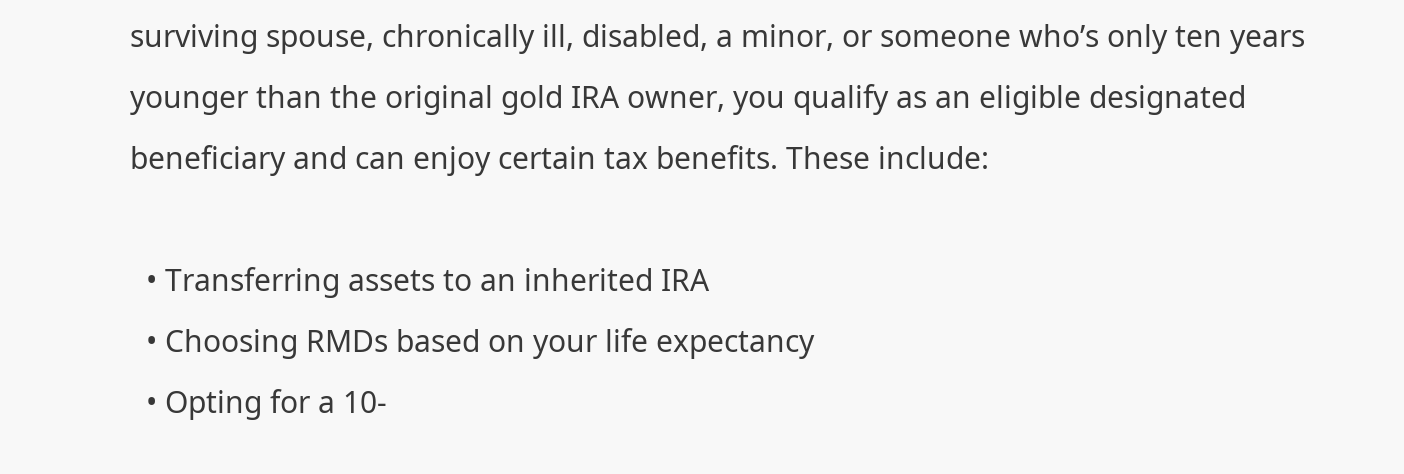surviving spouse, chronically ill, disabled, a minor, or someone who’s only ten years younger than the original gold IRA owner, you qualify as an eligible designated beneficiary and can enjoy certain tax benefits. These include:

  • Transferring assets to an inherited IRA
  • Choosing RMDs based on your life expectancy
  • Opting for a 10-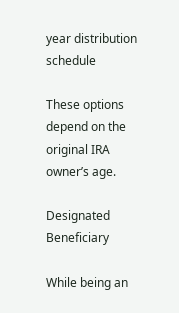year distribution schedule

These options depend on the original IRA owner’s age.

Designated Beneficiary

While being an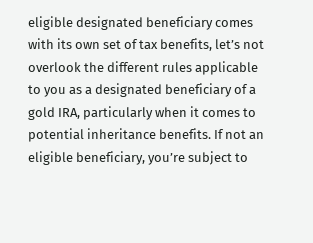eligible designated beneficiary comes with its own set of tax benefits, let’s not overlook the different rules applicable to you as a designated beneficiary of a gold IRA, particularly when it comes to potential inheritance benefits. If not an eligible beneficiary, you’re subject to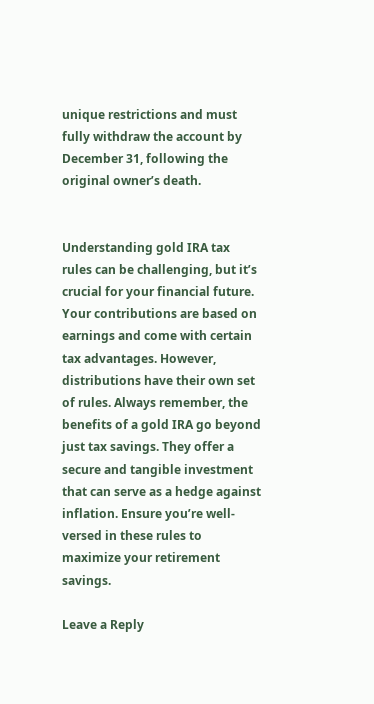unique restrictions and must fully withdraw the account by December 31, following the original owner’s death.


Understanding gold IRA tax rules can be challenging, but it’s crucial for your financial future. Your contributions are based on earnings and come with certain tax advantages. However, distributions have their own set of rules. Always remember, the benefits of a gold IRA go beyond just tax savings. They offer a secure and tangible investment that can serve as a hedge against inflation. Ensure you’re well-versed in these rules to maximize your retirement savings.

Leave a Reply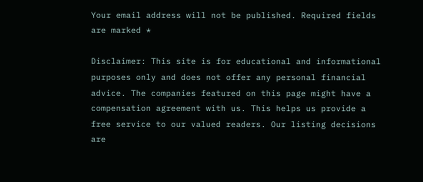Your email address will not be published. Required fields are marked *

Disclaimer: This site is for educational and informational purposes only and does not offer any personal financial advice. The companies featured on this page might have a compensation agreement with us. This helps us provide a free service to our valued readers. Our listing decisions are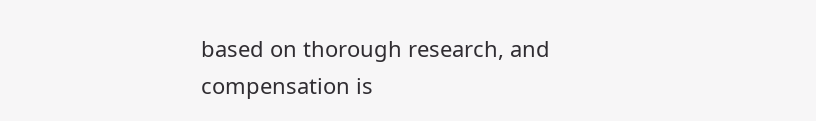based on thorough research, and compensation is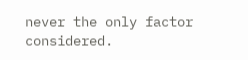never the only factor considered.